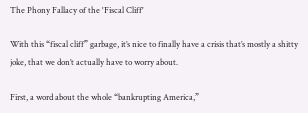The Phony Fallacy of the 'Fiscal Cliff'

With this “fiscal cliff” garbage, it’s nice to finally have a crisis that’s mostly a shitty joke, that we don’t actually have to worry about.

First, a word about the whole “bankrupting America,”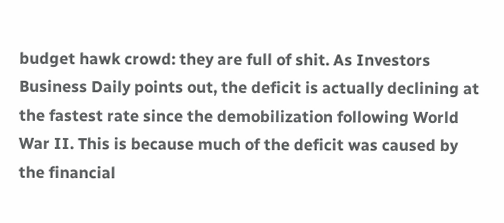budget hawk crowd: they are full of shit. As Investors Business Daily points out, the deficit is actually declining at the fastest rate since the demobilization following World War II. This is because much of the deficit was caused by the financial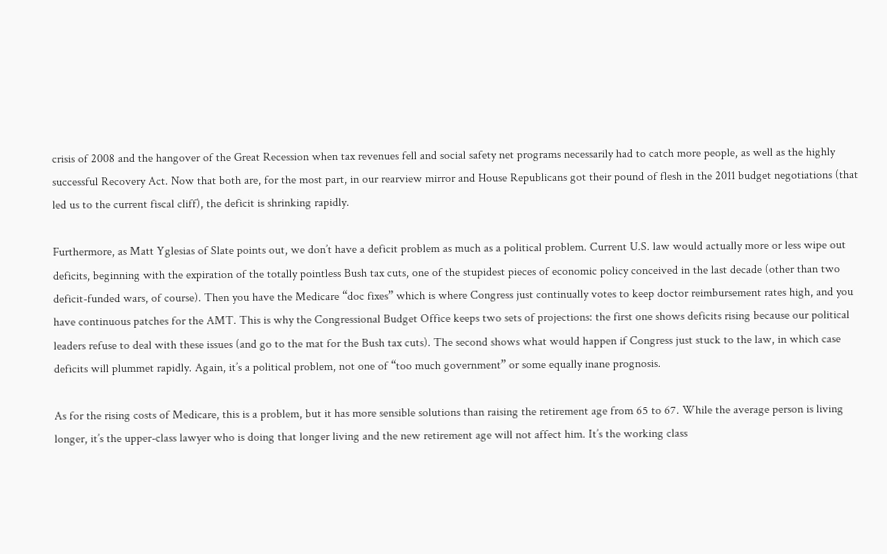crisis of 2008 and the hangover of the Great Recession when tax revenues fell and social safety net programs necessarily had to catch more people, as well as the highly successful Recovery Act. Now that both are, for the most part, in our rearview mirror and House Republicans got their pound of flesh in the 2011 budget negotiations (that led us to the current fiscal cliff), the deficit is shrinking rapidly.

Furthermore, as Matt Yglesias of Slate points out, we don’t have a deficit problem as much as a political problem. Current U.S. law would actually more or less wipe out deficits, beginning with the expiration of the totally pointless Bush tax cuts, one of the stupidest pieces of economic policy conceived in the last decade (other than two deficit-funded wars, of course). Then you have the Medicare “doc fixes” which is where Congress just continually votes to keep doctor reimbursement rates high, and you have continuous patches for the AMT. This is why the Congressional Budget Office keeps two sets of projections: the first one shows deficits rising because our political leaders refuse to deal with these issues (and go to the mat for the Bush tax cuts). The second shows what would happen if Congress just stuck to the law, in which case deficits will plummet rapidly. Again, it’s a political problem, not one of “too much government” or some equally inane prognosis.

As for the rising costs of Medicare, this is a problem, but it has more sensible solutions than raising the retirement age from 65 to 67. While the average person is living longer, it’s the upper-class lawyer who is doing that longer living and the new retirement age will not affect him. It’s the working class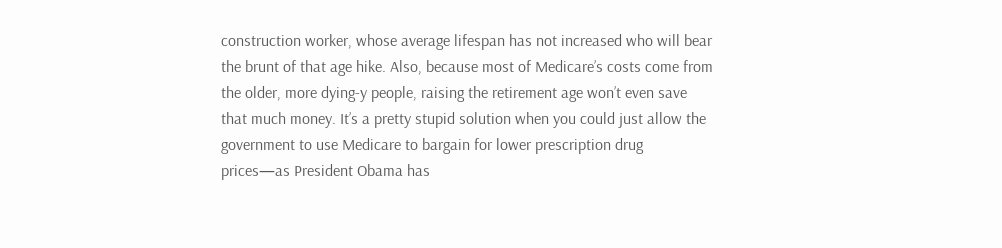construction worker, whose average lifespan has not increased who will bear the brunt of that age hike. Also, because most of Medicare’s costs come from the older, more dying-y people, raising the retirement age won’t even save that much money. It’s a pretty stupid solution when you could just allow the government to use Medicare to bargain for lower prescription drug prices—as President Obama has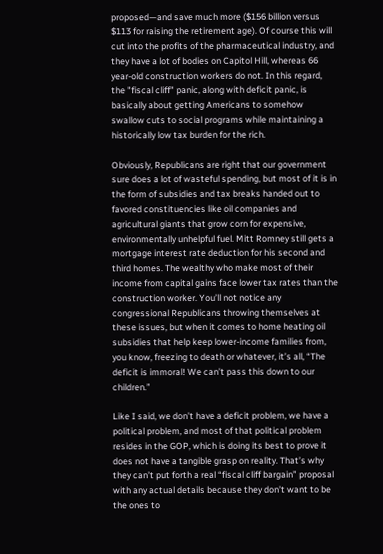proposed—and save much more ($156 billion versus $113 for raising the retirement age). Of course this will cut into the profits of the pharmaceutical industry, and they have a lot of bodies on Capitol Hill, whereas 66 year-old construction workers do not. In this regard, the "fiscal cliff" panic, along with deficit panic, is basically about getting Americans to somehow swallow cuts to social programs while maintaining a historically low tax burden for the rich.

Obviously, Republicans are right that our government sure does a lot of wasteful spending, but most of it is in the form of subsidies and tax breaks handed out to favored constituencies like oil companies and agricultural giants that grow corn for expensive, environmentally unhelpful fuel. Mitt Romney still gets a mortgage interest rate deduction for his second and third homes. The wealthy who make most of their income from capital gains face lower tax rates than the construction worker. You’ll not notice any congressional Republicans throwing themselves at these issues, but when it comes to home heating oil subsidies that help keep lower-income families from, you know, freezing to death or whatever, it’s all, “The deficit is immoral! We can’t pass this down to our children.”

Like I said, we don’t have a deficit problem, we have a political problem, and most of that political problem resides in the GOP, which is doing its best to prove it does not have a tangible grasp on reality. That’s why they can’t put forth a real “fiscal cliff bargain” proposal with any actual details because they don’t want to be the ones to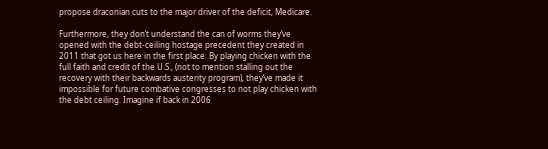propose draconian cuts to the major driver of the deficit, Medicare.

Furthermore, they don’t understand the can of worms they’ve opened with the debt-ceiling hostage precedent they created in 2011 that got us here in the first place. By playing chicken with the full faith and credit of the U.S., (not to mention stalling out the recovery with their backwards austerity program), they’ve made it impossible for future combative congresses to not play chicken with the debt ceiling. Imagine if back in 2006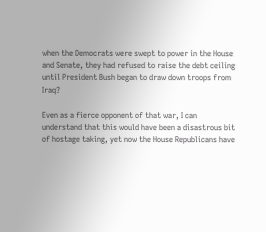when the Democrats were swept to power in the House and Senate, they had refused to raise the debt ceiling until President Bush began to draw down troops from Iraq?

Even as a fierce opponent of that war, I can understand that this would have been a disastrous bit of hostage taking, yet now the House Republicans have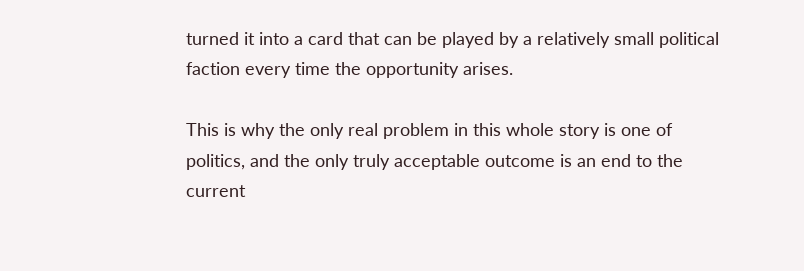turned it into a card that can be played by a relatively small political faction every time the opportunity arises.

This is why the only real problem in this whole story is one of politics, and the only truly acceptable outcome is an end to the current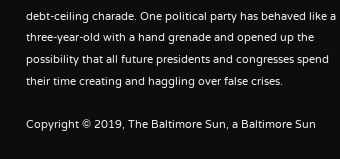debt-ceiling charade. One political party has behaved like a three-year-old with a hand grenade and opened up the possibility that all future presidents and congresses spend their time creating and haggling over false crises.

Copyright © 2019, The Baltimore Sun, a Baltimore Sun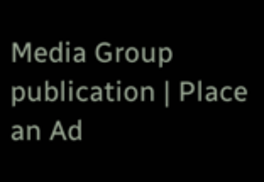Media Group publication | Place an Ad